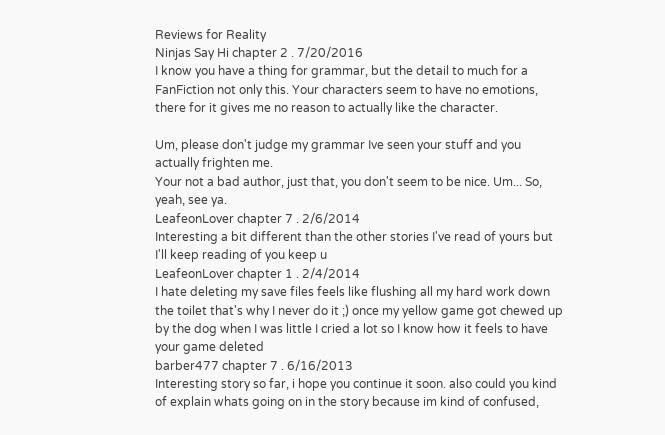Reviews for Reality
Ninjas Say Hi chapter 2 . 7/20/2016
I know you have a thing for grammar, but the detail to much for a FanFiction not only this. Your characters seem to have no emotions, there for it gives me no reason to actually like the character.

Um, please don't judge my grammar Ive seen your stuff and you actually frighten me.
Your not a bad author, just that, you don't seem to be nice. Um... So, yeah, see ya.
LeafeonLover chapter 7 . 2/6/2014
Interesting a bit different than the other stories I've read of yours but I'll keep reading of you keep u
LeafeonLover chapter 1 . 2/4/2014
I hate deleting my save files feels like flushing all my hard work down the toilet that's why I never do it ;) once my yellow game got chewed up by the dog when I was little I cried a lot so I know how it feels to have your game deleted
barber477 chapter 7 . 6/16/2013
Interesting story so far, i hope you continue it soon. also could you kind of explain whats going on in the story because im kind of confused,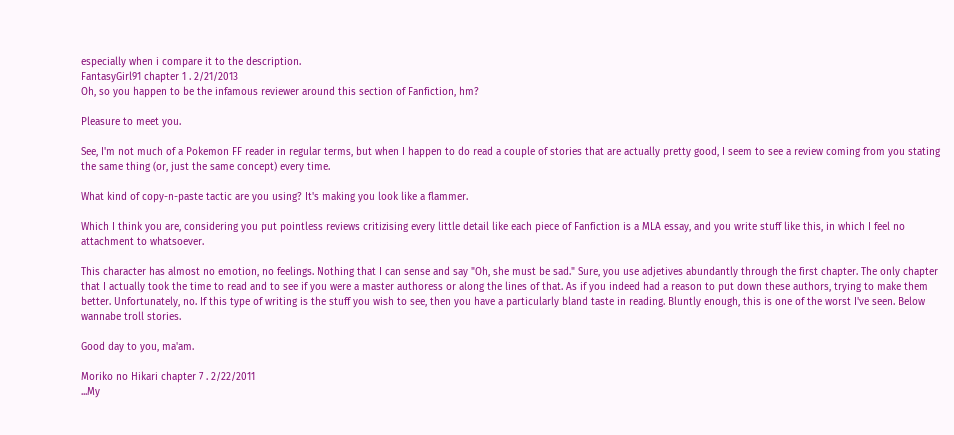especially when i compare it to the description.
FantasyGirl91 chapter 1 . 2/21/2013
Oh, so you happen to be the infamous reviewer around this section of Fanfiction, hm?

Pleasure to meet you.

See, I'm not much of a Pokemon FF reader in regular terms, but when I happen to do read a couple of stories that are actually pretty good, I seem to see a review coming from you stating the same thing (or, just the same concept) every time.

What kind of copy-n-paste tactic are you using? It's making you look like a flammer.

Which I think you are, considering you put pointless reviews critizising every little detail like each piece of Fanfiction is a MLA essay, and you write stuff like this, in which I feel no attachment to whatsoever.

This character has almost no emotion, no feelings. Nothing that I can sense and say "Oh, she must be sad." Sure, you use adjetives abundantly through the first chapter. The only chapter that I actually took the time to read and to see if you were a master authoress or along the lines of that. As if you indeed had a reason to put down these authors, trying to make them better. Unfortunately, no. If this type of writing is the stuff you wish to see, then you have a particularly bland taste in reading. Bluntly enough, this is one of the worst I've seen. Below wannabe troll stories.

Good day to you, ma'am.

Moriko no Hikari chapter 7 . 2/22/2011
...My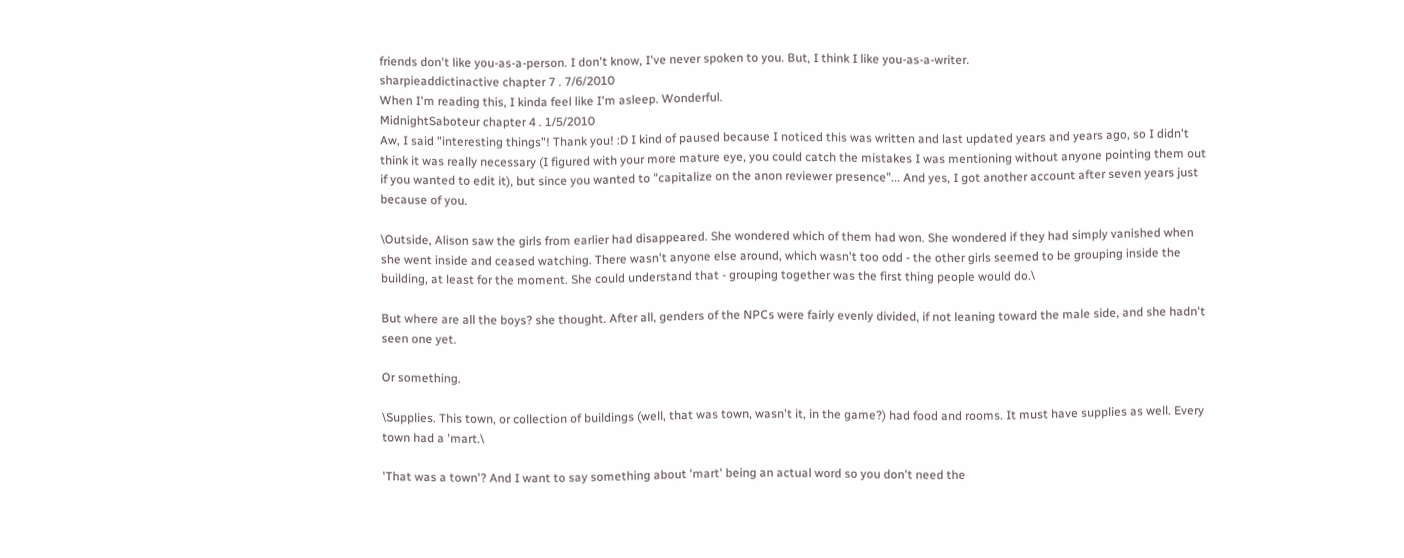friends don't like you-as-a-person. I don't know, I've never spoken to you. But, I think I like you-as-a-writer.
sharpieaddictinactive chapter 7 . 7/6/2010
When I'm reading this, I kinda feel like I'm asleep. Wonderful.
MidnightSaboteur chapter 4 . 1/5/2010
Aw, I said "interesting things"! Thank you! :D I kind of paused because I noticed this was written and last updated years and years ago, so I didn't think it was really necessary (I figured with your more mature eye, you could catch the mistakes I was mentioning without anyone pointing them out if you wanted to edit it), but since you wanted to "capitalize on the anon reviewer presence"... And yes, I got another account after seven years just because of you.

\Outside, Alison saw the girls from earlier had disappeared. She wondered which of them had won. She wondered if they had simply vanished when she went inside and ceased watching. There wasn't anyone else around, which wasn't too odd - the other girls seemed to be grouping inside the building, at least for the moment. She could understand that - grouping together was the first thing people would do.\

But where are all the boys? she thought. After all, genders of the NPCs were fairly evenly divided, if not leaning toward the male side, and she hadn't seen one yet.

Or something.

\Supplies. This town, or collection of buildings (well, that was town, wasn't it, in the game?) had food and rooms. It must have supplies as well. Every town had a 'mart.\

'That was a town'? And I want to say something about 'mart' being an actual word so you don't need the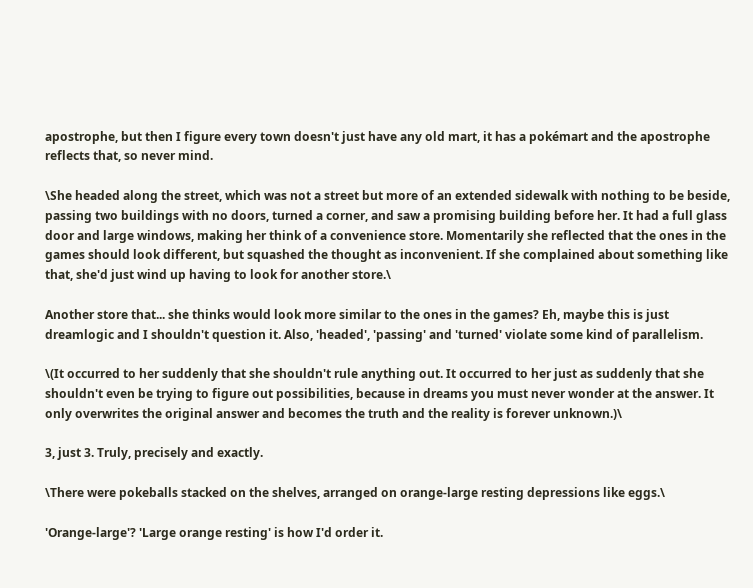apostrophe, but then I figure every town doesn't just have any old mart, it has a pokémart and the apostrophe reflects that, so never mind.

\She headed along the street, which was not a street but more of an extended sidewalk with nothing to be beside, passing two buildings with no doors, turned a corner, and saw a promising building before her. It had a full glass door and large windows, making her think of a convenience store. Momentarily she reflected that the ones in the games should look different, but squashed the thought as inconvenient. If she complained about something like that, she'd just wind up having to look for another store.\

Another store that... she thinks would look more similar to the ones in the games? Eh, maybe this is just dreamlogic and I shouldn't question it. Also, 'headed', 'passing' and 'turned' violate some kind of parallelism.

\(It occurred to her suddenly that she shouldn't rule anything out. It occurred to her just as suddenly that she shouldn't even be trying to figure out possibilities, because in dreams you must never wonder at the answer. It only overwrites the original answer and becomes the truth and the reality is forever unknown.)\

3, just 3. Truly, precisely and exactly.

\There were pokeballs stacked on the shelves, arranged on orange-large resting depressions like eggs.\

'Orange-large'? 'Large orange resting' is how I'd order it.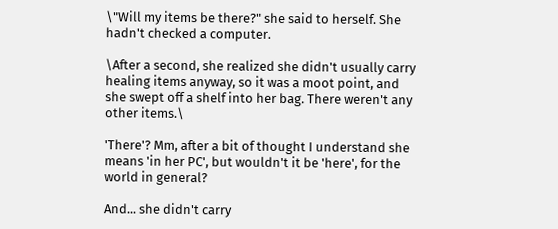\"Will my items be there?" she said to herself. She hadn't checked a computer.

\After a second, she realized she didn't usually carry healing items anyway, so it was a moot point, and she swept off a shelf into her bag. There weren't any other items.\

'There'? Mm, after a bit of thought I understand she means 'in her PC', but wouldn't it be 'here', for the world in general?

And... she didn't carry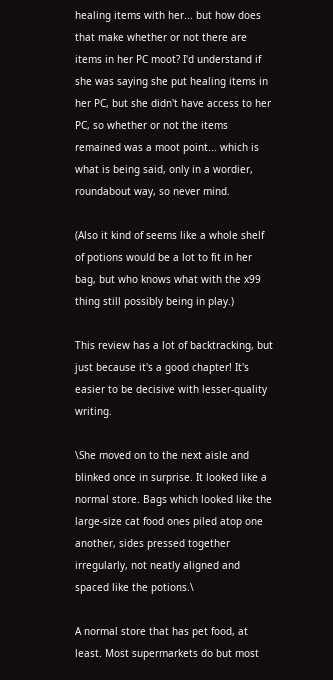healing items with her... but how does that make whether or not there are items in her PC moot? I'd understand if she was saying she put healing items in her PC, but she didn't have access to her PC, so whether or not the items remained was a moot point... which is what is being said, only in a wordier, roundabout way, so never mind.

(Also it kind of seems like a whole shelf of potions would be a lot to fit in her bag, but who knows what with the x99 thing still possibly being in play.)

This review has a lot of backtracking, but just because it's a good chapter! It's easier to be decisive with lesser-quality writing.

\She moved on to the next aisle and blinked once in surprise. It looked like a normal store. Bags which looked like the large-size cat food ones piled atop one another, sides pressed together irregularly, not neatly aligned and spaced like the potions.\

A normal store that has pet food, at least. Most supermarkets do but most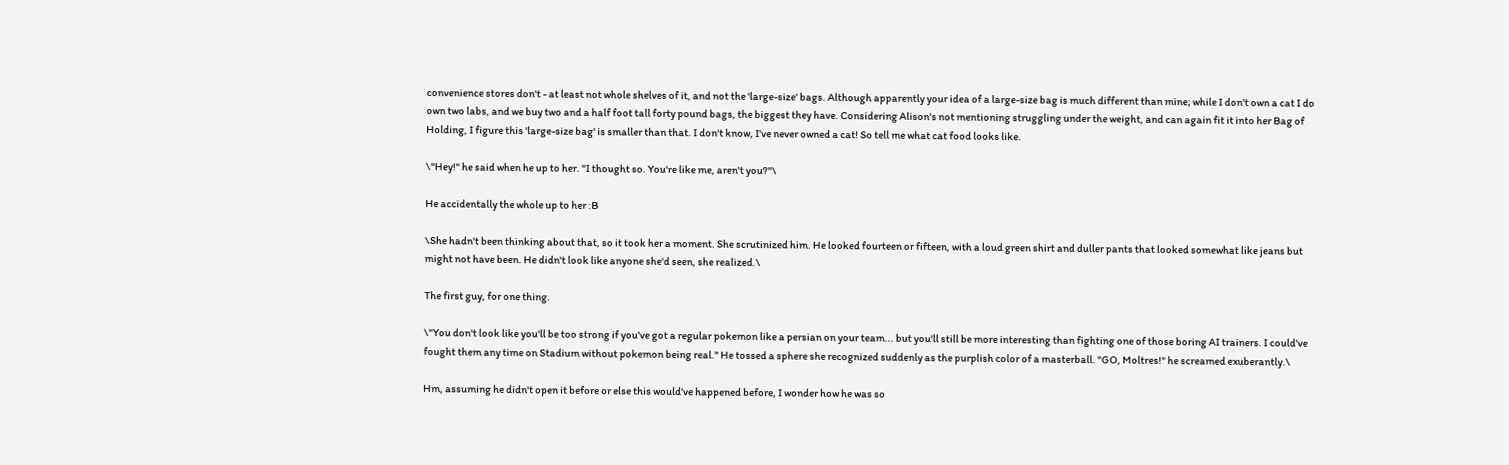convenience stores don't - at least not whole shelves of it, and not the 'large-size' bags. Although apparently your idea of a large-size bag is much different than mine; while I don't own a cat I do own two labs, and we buy two and a half foot tall forty pound bags, the biggest they have. Considering Alison's not mentioning struggling under the weight, and can again fit it into her Bag of Holding, I figure this 'large-size bag' is smaller than that. I don't know, I've never owned a cat! So tell me what cat food looks like.

\"Hey!" he said when he up to her. "I thought so. You're like me, aren't you?"\

He accidentally the whole up to her :B

\She hadn't been thinking about that, so it took her a moment. She scrutinized him. He looked fourteen or fifteen, with a loud green shirt and duller pants that looked somewhat like jeans but might not have been. He didn't look like anyone she'd seen, she realized.\

The first guy, for one thing.

\"You don't look like you'll be too strong if you've got a regular pokemon like a persian on your team... but you'll still be more interesting than fighting one of those boring AI trainers. I could've fought them any time on Stadium without pokemon being real." He tossed a sphere she recognized suddenly as the purplish color of a masterball. "GO, Moltres!" he screamed exuberantly.\

Hm, assuming he didn't open it before or else this would've happened before, I wonder how he was so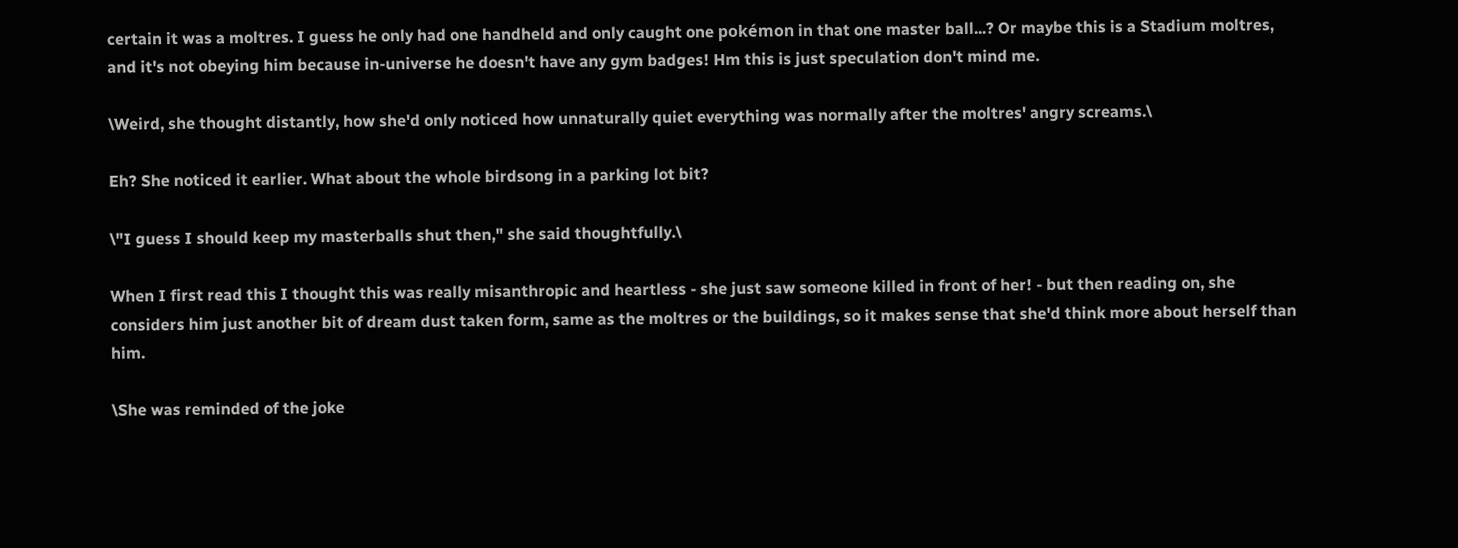certain it was a moltres. I guess he only had one handheld and only caught one pokémon in that one master ball...? Or maybe this is a Stadium moltres, and it's not obeying him because in-universe he doesn't have any gym badges! Hm this is just speculation don't mind me.

\Weird, she thought distantly, how she'd only noticed how unnaturally quiet everything was normally after the moltres' angry screams.\

Eh? She noticed it earlier. What about the whole birdsong in a parking lot bit?

\"I guess I should keep my masterballs shut then," she said thoughtfully.\

When I first read this I thought this was really misanthropic and heartless - she just saw someone killed in front of her! - but then reading on, she considers him just another bit of dream dust taken form, same as the moltres or the buildings, so it makes sense that she'd think more about herself than him.

\She was reminded of the joke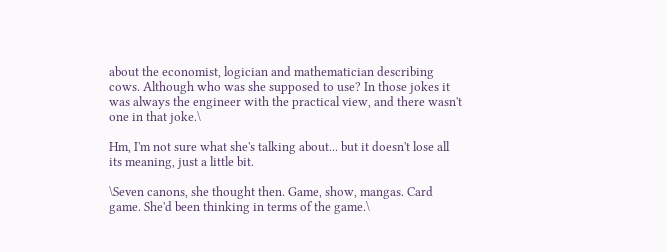about the economist, logician and mathematician describing cows. Although who was she supposed to use? In those jokes it was always the engineer with the practical view, and there wasn't one in that joke.\

Hm, I'm not sure what she's talking about... but it doesn't lose all its meaning, just a little bit.

\Seven canons, she thought then. Game, show, mangas. Card game. She'd been thinking in terms of the game.\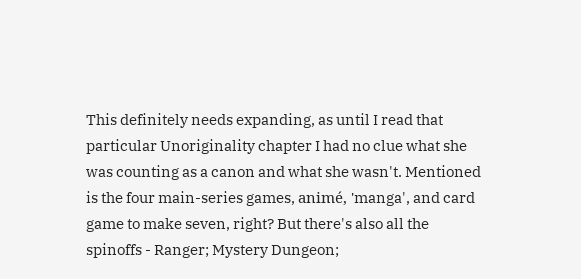This definitely needs expanding, as until I read that particular Unoriginality chapter I had no clue what she was counting as a canon and what she wasn't. Mentioned is the four main-series games, animé, 'manga', and card game to make seven, right? But there's also all the spinoffs - Ranger; Mystery Dungeon;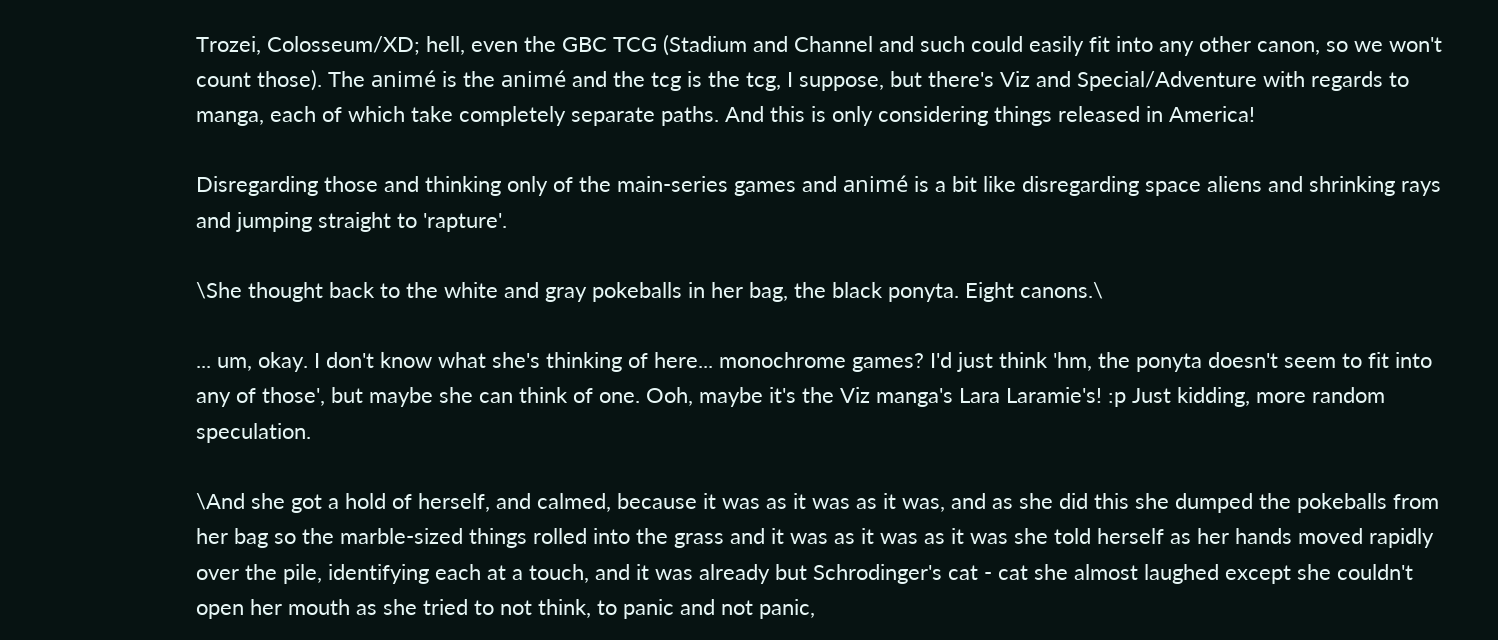Trozei, Colosseum/XD; hell, even the GBC TCG (Stadium and Channel and such could easily fit into any other canon, so we won't count those). The animé is the animé and the tcg is the tcg, I suppose, but there's Viz and Special/Adventure with regards to manga, each of which take completely separate paths. And this is only considering things released in America!

Disregarding those and thinking only of the main-series games and animé is a bit like disregarding space aliens and shrinking rays and jumping straight to 'rapture'.

\She thought back to the white and gray pokeballs in her bag, the black ponyta. Eight canons.\

... um, okay. I don't know what she's thinking of here... monochrome games? I'd just think 'hm, the ponyta doesn't seem to fit into any of those', but maybe she can think of one. Ooh, maybe it's the Viz manga's Lara Laramie's! :p Just kidding, more random speculation.

\And she got a hold of herself, and calmed, because it was as it was as it was, and as she did this she dumped the pokeballs from her bag so the marble-sized things rolled into the grass and it was as it was as it was she told herself as her hands moved rapidly over the pile, identifying each at a touch, and it was already but Schrodinger's cat - cat she almost laughed except she couldn't open her mouth as she tried to not think, to panic and not panic,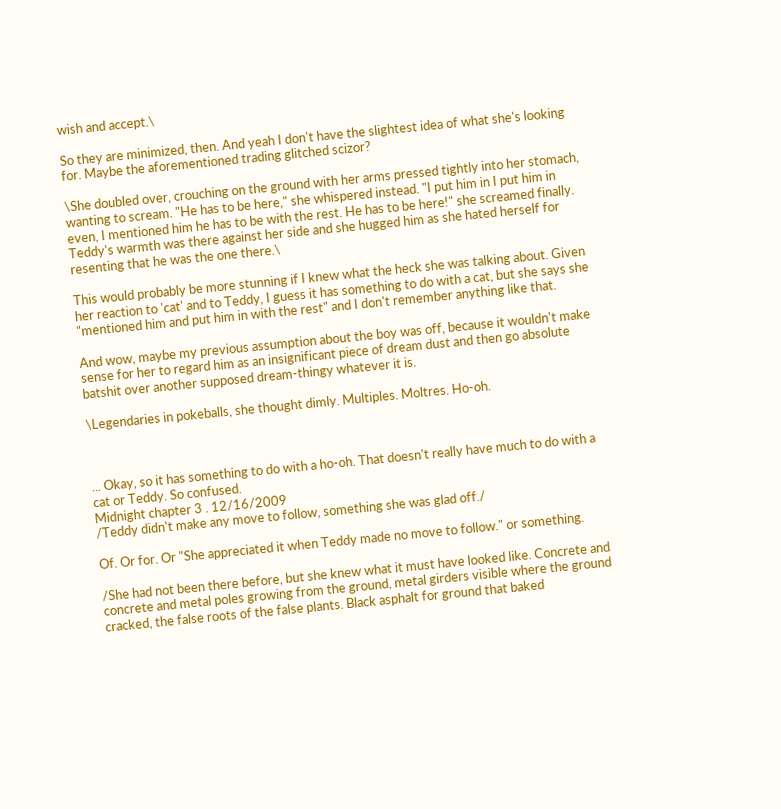wish and accept.\

So they are minimized, then. And yeah I don't have the slightest idea of what she's looking for. Maybe the aforementioned trading glitched scizor?

\She doubled over, crouching on the ground with her arms pressed tightly into her stomach, wanting to scream. "He has to be here," she whispered instead. "I put him in I put him in even, I mentioned him he has to be with the rest. He has to be here!" she screamed finally. Teddy's warmth was there against her side and she hugged him as she hated herself for resenting that he was the one there.\

This would probably be more stunning if I knew what the heck she was talking about. Given her reaction to 'cat' and to Teddy, I guess it has something to do with a cat, but she says she "mentioned him and put him in with the rest" and I don't remember anything like that.

And wow, maybe my previous assumption about the boy was off, because it wouldn't make sense for her to regard him as an insignificant piece of dream dust and then go absolute batshit over another supposed dream-thingy whatever it is.

\Legendaries in pokeballs, she thought dimly. Multiples. Moltres. Ho-oh.



... Okay, so it has something to do with a ho-oh. That doesn't really have much to do with a cat or Teddy. So confused.
Midnight chapter 3 . 12/16/2009
/Teddy didn't make any move to follow, something she was glad off./

Of. Or for. Or "She appreciated it when Teddy made no move to follow." or something.

/She had not been there before, but she knew what it must have looked like. Concrete and concrete and metal poles growing from the ground, metal girders visible where the ground cracked, the false roots of the false plants. Black asphalt for ground that baked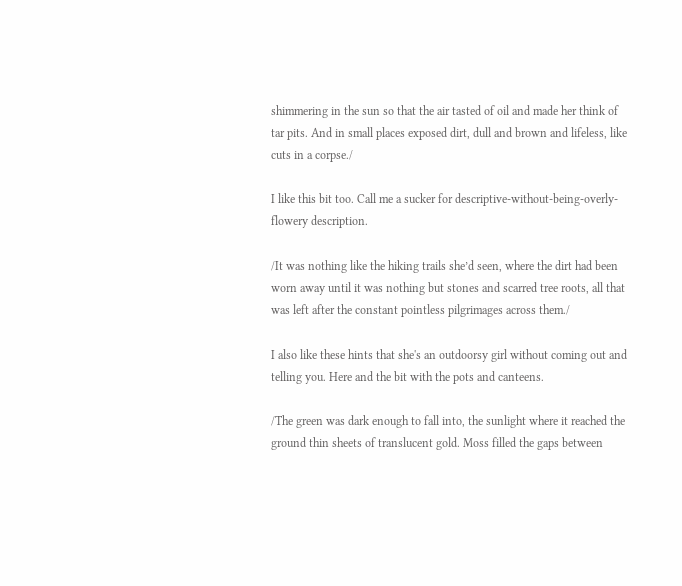shimmering in the sun so that the air tasted of oil and made her think of tar pits. And in small places exposed dirt, dull and brown and lifeless, like cuts in a corpse./

I like this bit too. Call me a sucker for descriptive-without-being-overly-flowery description.

/It was nothing like the hiking trails she’d seen, where the dirt had been worn away until it was nothing but stones and scarred tree roots, all that was left after the constant pointless pilgrimages across them./

I also like these hints that she's an outdoorsy girl without coming out and telling you. Here and the bit with the pots and canteens.

/The green was dark enough to fall into, the sunlight where it reached the ground thin sheets of translucent gold. Moss filled the gaps between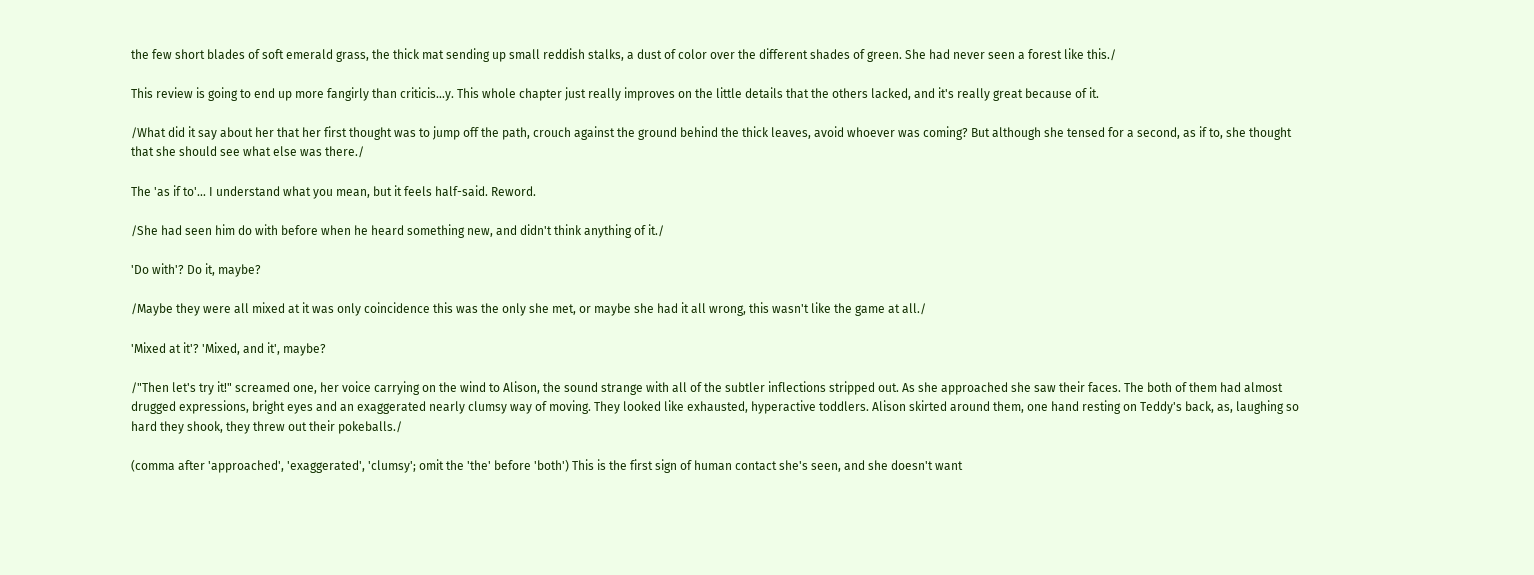the few short blades of soft emerald grass, the thick mat sending up small reddish stalks, a dust of color over the different shades of green. She had never seen a forest like this./

This review is going to end up more fangirly than criticis...y. This whole chapter just really improves on the little details that the others lacked, and it's really great because of it.

/What did it say about her that her first thought was to jump off the path, crouch against the ground behind the thick leaves, avoid whoever was coming? But although she tensed for a second, as if to, she thought that she should see what else was there./

The 'as if to'... I understand what you mean, but it feels half-said. Reword.

/She had seen him do with before when he heard something new, and didn't think anything of it./

'Do with'? Do it, maybe?

/Maybe they were all mixed at it was only coincidence this was the only she met, or maybe she had it all wrong, this wasn't like the game at all./

'Mixed at it'? 'Mixed, and it', maybe?

/"Then let's try it!" screamed one, her voice carrying on the wind to Alison, the sound strange with all of the subtler inflections stripped out. As she approached she saw their faces. The both of them had almost drugged expressions, bright eyes and an exaggerated nearly clumsy way of moving. They looked like exhausted, hyperactive toddlers. Alison skirted around them, one hand resting on Teddy's back, as, laughing so hard they shook, they threw out their pokeballs./

(comma after 'approached', 'exaggerated', 'clumsy'; omit the 'the' before 'both') This is the first sign of human contact she's seen, and she doesn't want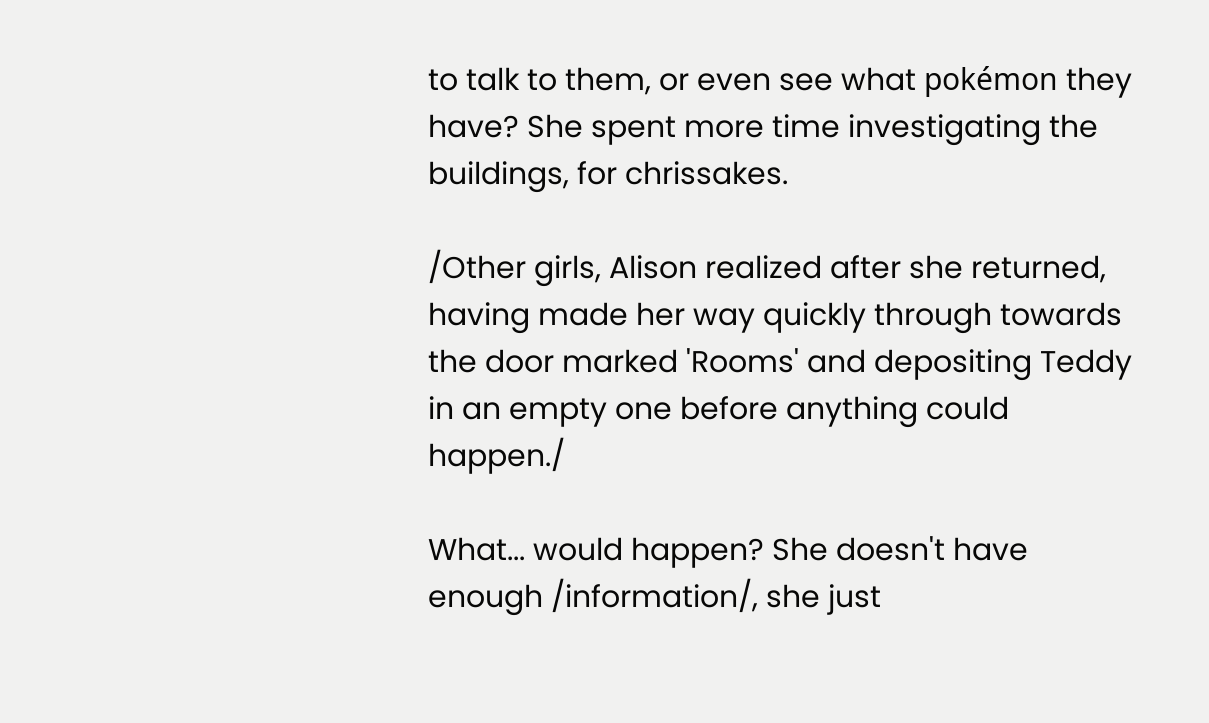to talk to them, or even see what pokémon they have? She spent more time investigating the buildings, for chrissakes.

/Other girls, Alison realized after she returned, having made her way quickly through towards the door marked 'Rooms' and depositing Teddy in an empty one before anything could happen./

What... would happen? She doesn't have enough /information/, she just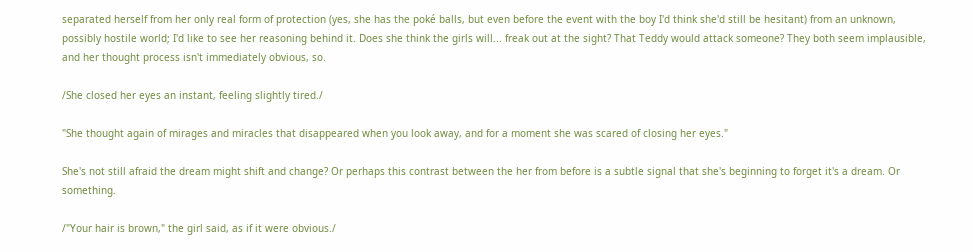separated herself from her only real form of protection (yes, she has the poké balls, but even before the event with the boy I'd think she'd still be hesitant) from an unknown, possibly hostile world; I'd like to see her reasoning behind it. Does she think the girls will... freak out at the sight? That Teddy would attack someone? They both seem implausible, and her thought process isn't immediately obvious, so.

/She closed her eyes an instant, feeling slightly tired./

"She thought again of mirages and miracles that disappeared when you look away, and for a moment she was scared of closing her eyes."

She's not still afraid the dream might shift and change? Or perhaps this contrast between the her from before is a subtle signal that she's beginning to forget it's a dream. Or something.

/"Your hair is brown," the girl said, as if it were obvious./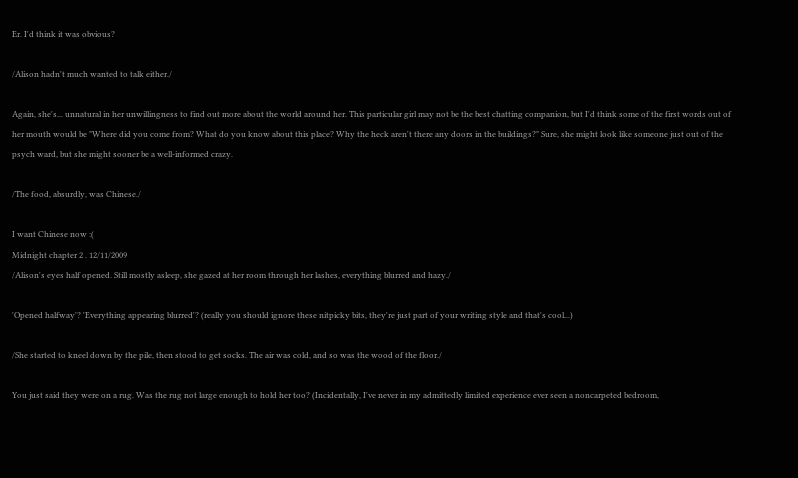Er. I'd think it was obvious?

/Alison hadn't much wanted to talk either./

Again, she's... unnatural in her unwillingness to find out more about the world around her. This particular girl may not be the best chatting companion, but I'd think some of the first words out of her mouth would be "Where did you come from? What do you know about this place? Why the heck aren't there any doors in the buildings?" Sure, she might look like someone just out of the psych ward, but she might sooner be a well-informed crazy.

/The food, absurdly, was Chinese./

I want Chinese now :(
Midnight chapter 2 . 12/11/2009
/Alison's eyes half opened. Still mostly asleep, she gazed at her room through her lashes, everything blurred and hazy./

'Opened halfway'? 'Everything appearing blurred'? (really you should ignore these nitpicky bits, they're just part of your writing style and that's cool...)

/She started to kneel down by the pile, then stood to get socks. The air was cold, and so was the wood of the floor./

You just said they were on a rug. Was the rug not large enough to hold her too? (Incidentally, I've never in my admittedly limited experience ever seen a noncarpeted bedroom,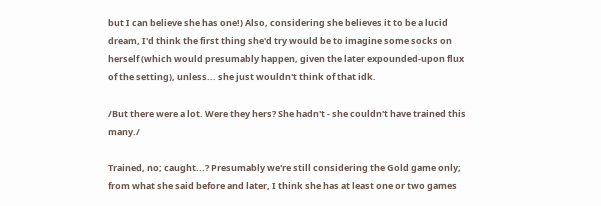but I can believe she has one!) Also, considering she believes it to be a lucid dream, I'd think the first thing she'd try would be to imagine some socks on herself (which would presumably happen, given the later expounded-upon flux of the setting), unless... she just wouldn't think of that idk.

/But there were a lot. Were they hers? She hadn't - she couldn't have trained this many./

Trained, no; caught...? Presumably we're still considering the Gold game only; from what she said before and later, I think she has at least one or two games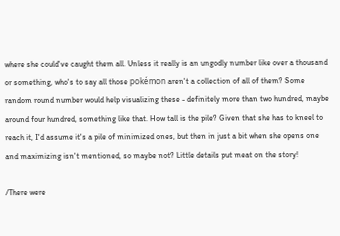where she could've caught them all. Unless it really is an ungodly number like over a thousand or something, who's to say all those pokémon aren't a collection of all of them? Some random round number would help visualizing these - definitely more than two hundred, maybe around four hundred, something like that. How tall is the pile? Given that she has to kneel to reach it, I'd assume it's a pile of minimized ones, but then in just a bit when she opens one and maximizing isn't mentioned, so maybe not? Little details put meat on the story!

/There were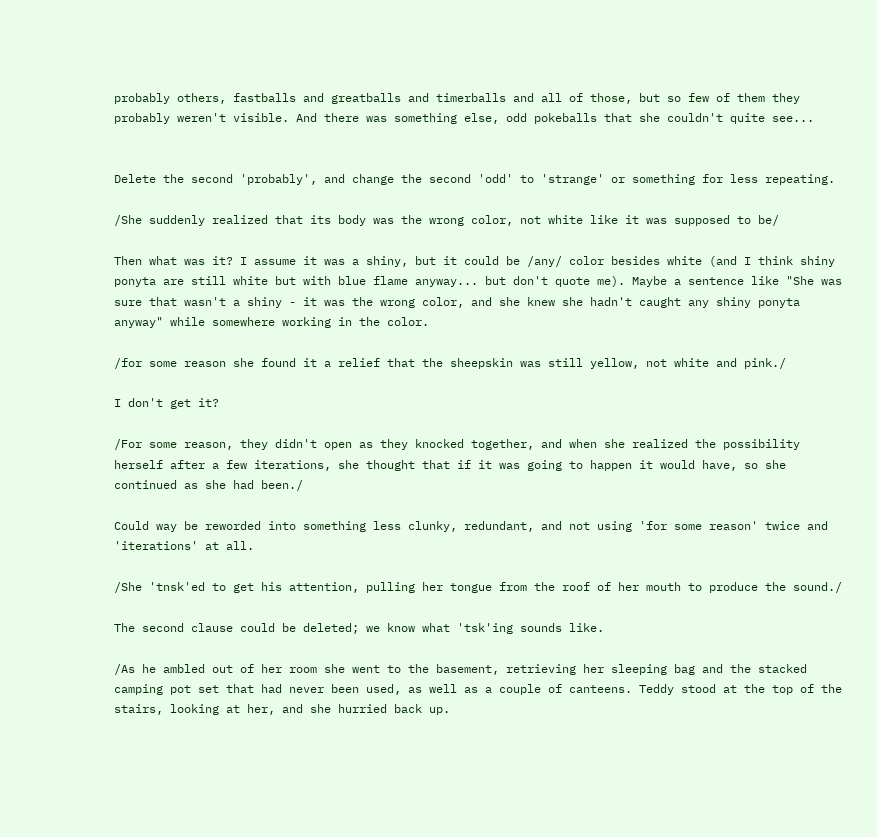probably others, fastballs and greatballs and timerballs and all of those, but so few of them they probably weren't visible. And there was something else, odd pokeballs that she couldn't quite see...


Delete the second 'probably', and change the second 'odd' to 'strange' or something for less repeating.

/She suddenly realized that its body was the wrong color, not white like it was supposed to be/

Then what was it? I assume it was a shiny, but it could be /any/ color besides white (and I think shiny ponyta are still white but with blue flame anyway... but don't quote me). Maybe a sentence like "She was sure that wasn't a shiny - it was the wrong color, and she knew she hadn't caught any shiny ponyta anyway" while somewhere working in the color.

/for some reason she found it a relief that the sheepskin was still yellow, not white and pink./

I don't get it?

/For some reason, they didn't open as they knocked together, and when she realized the possibility herself after a few iterations, she thought that if it was going to happen it would have, so she continued as she had been./

Could way be reworded into something less clunky, redundant, and not using 'for some reason' twice and 'iterations' at all.

/She 'tnsk'ed to get his attention, pulling her tongue from the roof of her mouth to produce the sound./

The second clause could be deleted; we know what 'tsk'ing sounds like.

/As he ambled out of her room she went to the basement, retrieving her sleeping bag and the stacked camping pot set that had never been used, as well as a couple of canteens. Teddy stood at the top of the stairs, looking at her, and she hurried back up.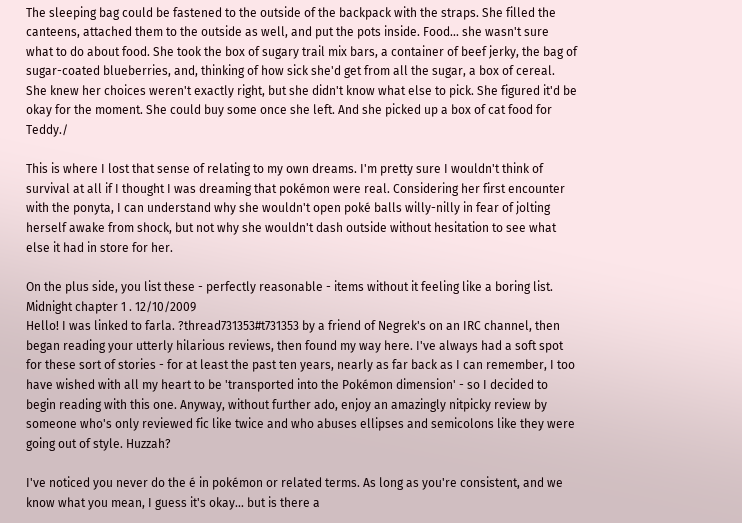The sleeping bag could be fastened to the outside of the backpack with the straps. She filled the canteens, attached them to the outside as well, and put the pots inside. Food... she wasn't sure what to do about food. She took the box of sugary trail mix bars, a container of beef jerky, the bag of sugar-coated blueberries, and, thinking of how sick she'd get from all the sugar, a box of cereal. She knew her choices weren't exactly right, but she didn't know what else to pick. She figured it'd be okay for the moment. She could buy some once she left. And she picked up a box of cat food for Teddy./

This is where I lost that sense of relating to my own dreams. I'm pretty sure I wouldn't think of survival at all if I thought I was dreaming that pokémon were real. Considering her first encounter with the ponyta, I can understand why she wouldn't open poké balls willy-nilly in fear of jolting herself awake from shock, but not why she wouldn't dash outside without hesitation to see what else it had in store for her.

On the plus side, you list these - perfectly reasonable - items without it feeling like a boring list.
Midnight chapter 1 . 12/10/2009
Hello! I was linked to farla. ?thread731353#t731353 by a friend of Negrek's on an IRC channel, then began reading your utterly hilarious reviews, then found my way here. I've always had a soft spot for these sort of stories - for at least the past ten years, nearly as far back as I can remember, I too have wished with all my heart to be 'transported into the Pokémon dimension' - so I decided to begin reading with this one. Anyway, without further ado, enjoy an amazingly nitpicky review by someone who's only reviewed fic like twice and who abuses ellipses and semicolons like they were going out of style. Huzzah?

I've noticed you never do the é in pokémon or related terms. As long as you're consistent, and we know what you mean, I guess it's okay... but is there a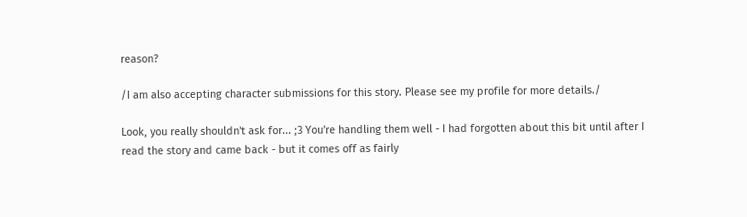reason?

/I am also accepting character submissions for this story. Please see my profile for more details./

Look, you really shouldn't ask for... ;3 You're handling them well - I had forgotten about this bit until after I read the story and came back - but it comes off as fairly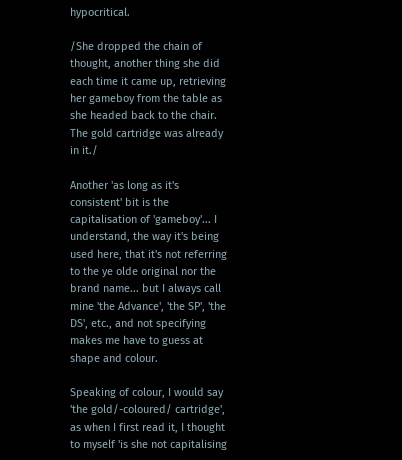hypocritical.

/She dropped the chain of thought, another thing she did each time it came up, retrieving her gameboy from the table as she headed back to the chair. The gold cartridge was already in it./

Another 'as long as it's consistent' bit is the capitalisation of 'gameboy'... I understand, the way it's being used here, that it's not referring to the ye olde original nor the brand name... but I always call mine 'the Advance', 'the SP', 'the DS', etc., and not specifying makes me have to guess at shape and colour.

Speaking of colour, I would say 'the gold/-coloured/ cartridge', as when I first read it, I thought to myself 'is she not capitalising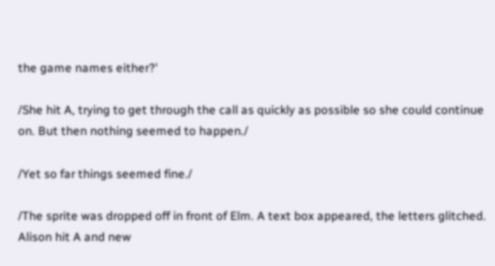the game names either?'

/She hit A, trying to get through the call as quickly as possible so she could continue on. But then nothing seemed to happen./

/Yet so far things seemed fine./

/The sprite was dropped off in front of Elm. A text box appeared, the letters glitched. Alison hit A and new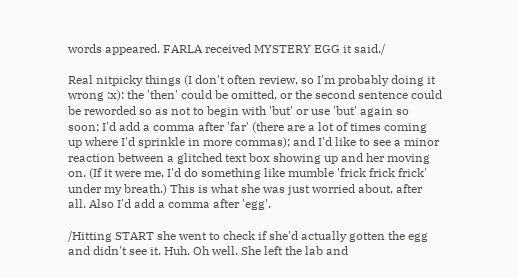words appeared. FARLA received MYSTERY EGG it said./

Real nitpicky things (I don't often review, so I'm probably doing it wrong :x): the 'then' could be omitted, or the second sentence could be reworded so as not to begin with 'but' or use 'but' again so soon; I'd add a comma after 'far' (there are a lot of times coming up where I'd sprinkle in more commas); and I'd like to see a minor reaction between a glitched text box showing up and her moving on. (If it were me, I'd do something like mumble 'frick frick frick' under my breath.) This is what she was just worried about, after all. Also I'd add a comma after 'egg'.

/Hitting START she went to check if she'd actually gotten the egg and didn't see it. Huh. Oh well. She left the lab and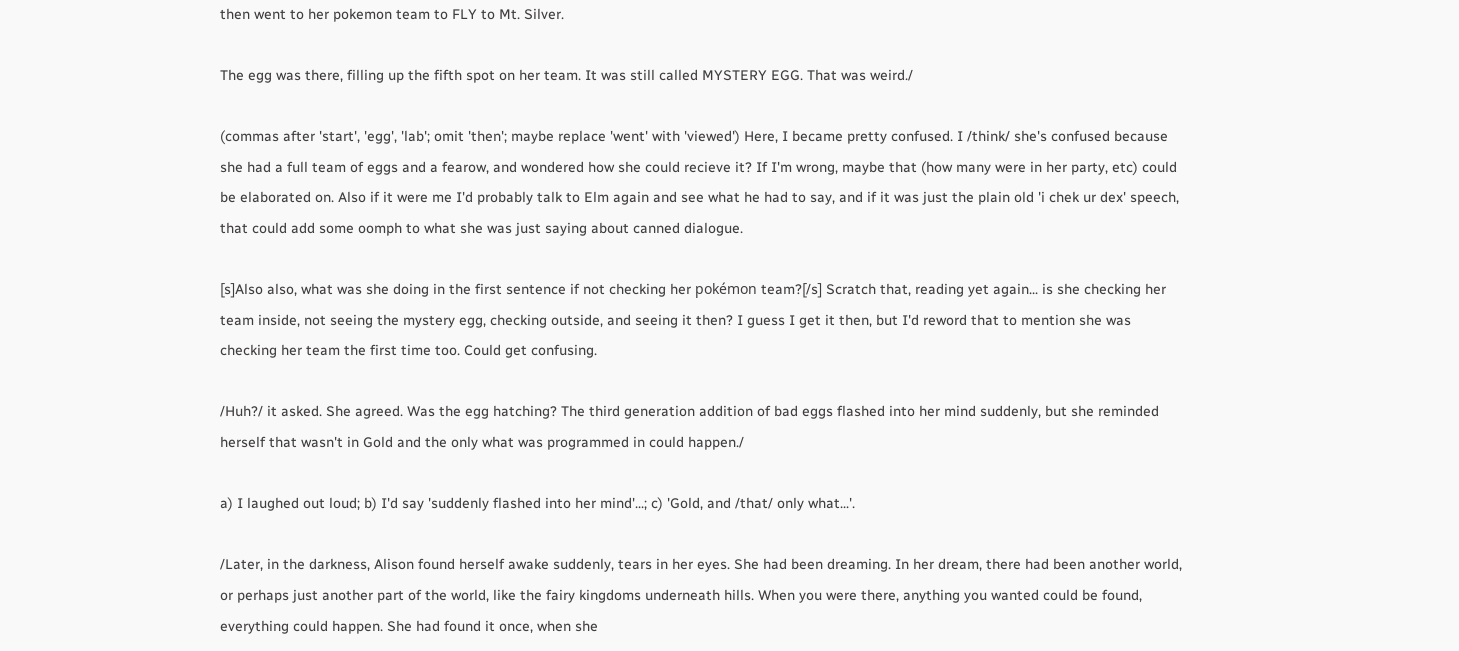then went to her pokemon team to FLY to Mt. Silver.

The egg was there, filling up the fifth spot on her team. It was still called MYSTERY EGG. That was weird./

(commas after 'start', 'egg', 'lab'; omit 'then'; maybe replace 'went' with 'viewed') Here, I became pretty confused. I /think/ she's confused because she had a full team of eggs and a fearow, and wondered how she could recieve it? If I'm wrong, maybe that (how many were in her party, etc) could be elaborated on. Also if it were me I'd probably talk to Elm again and see what he had to say, and if it was just the plain old 'i chek ur dex' speech, that could add some oomph to what she was just saying about canned dialogue.

[s]Also also, what was she doing in the first sentence if not checking her pokémon team?[/s] Scratch that, reading yet again... is she checking her team inside, not seeing the mystery egg, checking outside, and seeing it then? I guess I get it then, but I'd reword that to mention she was checking her team the first time too. Could get confusing.

/Huh?/ it asked. She agreed. Was the egg hatching? The third generation addition of bad eggs flashed into her mind suddenly, but she reminded herself that wasn't in Gold and the only what was programmed in could happen./

a) I laughed out loud; b) I'd say 'suddenly flashed into her mind'...; c) 'Gold, and /that/ only what...'.

/Later, in the darkness, Alison found herself awake suddenly, tears in her eyes. She had been dreaming. In her dream, there had been another world, or perhaps just another part of the world, like the fairy kingdoms underneath hills. When you were there, anything you wanted could be found, everything could happen. She had found it once, when she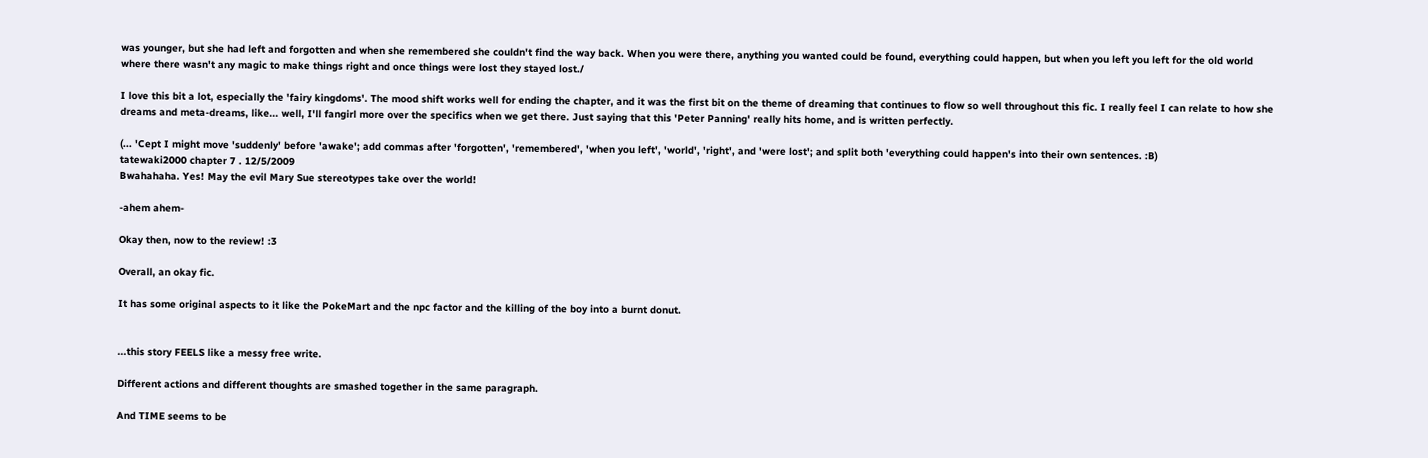was younger, but she had left and forgotten and when she remembered she couldn't find the way back. When you were there, anything you wanted could be found, everything could happen, but when you left you left for the old world where there wasn't any magic to make things right and once things were lost they stayed lost./

I love this bit a lot, especially the 'fairy kingdoms'. The mood shift works well for ending the chapter, and it was the first bit on the theme of dreaming that continues to flow so well throughout this fic. I really feel I can relate to how she dreams and meta-dreams, like... well, I'll fangirl more over the specifics when we get there. Just saying that this 'Peter Panning' really hits home, and is written perfectly.

(... 'Cept I might move 'suddenly' before 'awake'; add commas after 'forgotten', 'remembered', 'when you left', 'world', 'right', and 'were lost'; and split both 'everything could happen's into their own sentences. :B)
tatewaki2000 chapter 7 . 12/5/2009
Bwahahaha. Yes! May the evil Mary Sue stereotypes take over the world!

-ahem ahem-

Okay then, now to the review! :3

Overall, an okay fic.

It has some original aspects to it like the PokeMart and the npc factor and the killing of the boy into a burnt donut.


...this story FEELS like a messy free write.

Different actions and different thoughts are smashed together in the same paragraph.

And TIME seems to be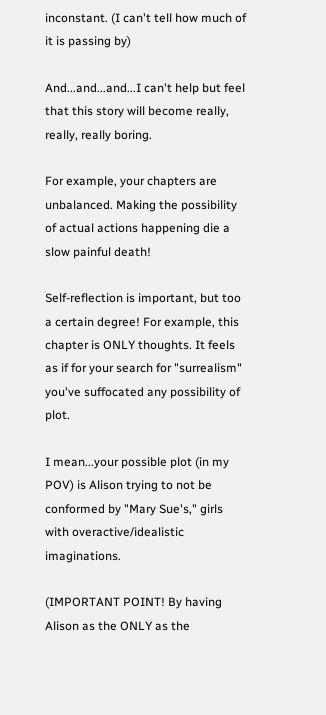inconstant. (I can't tell how much of it is passing by)

And...and...and...I can't help but feel that this story will become really, really, really boring.

For example, your chapters are unbalanced. Making the possibility of actual actions happening die a slow painful death!

Self-reflection is important, but too a certain degree! For example, this chapter is ONLY thoughts. It feels as if for your search for "surrealism" you've suffocated any possibility of plot.

I mean...your possible plot (in my POV) is Alison trying to not be conformed by "Mary Sue's," girls with overactive/idealistic imaginations.

(IMPORTANT POINT! By having Alison as the ONLY as the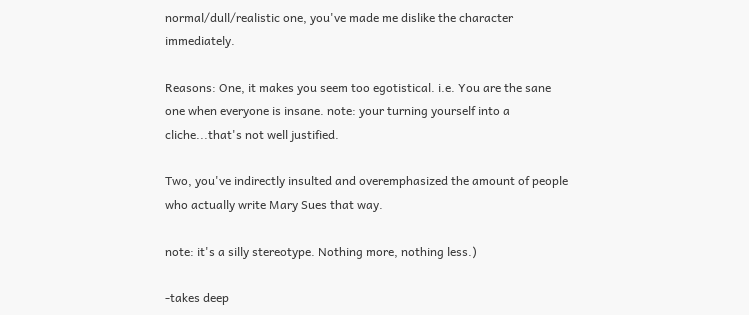normal/dull/realistic one, you've made me dislike the character immediately.

Reasons: One, it makes you seem too egotistical. i.e. You are the sane one when everyone is insane. note: your turning yourself into a cliche...that's not well justified.

Two, you've indirectly insulted and overemphasized the amount of people who actually write Mary Sues that way.

note: it's a silly stereotype. Nothing more, nothing less.)

-takes deep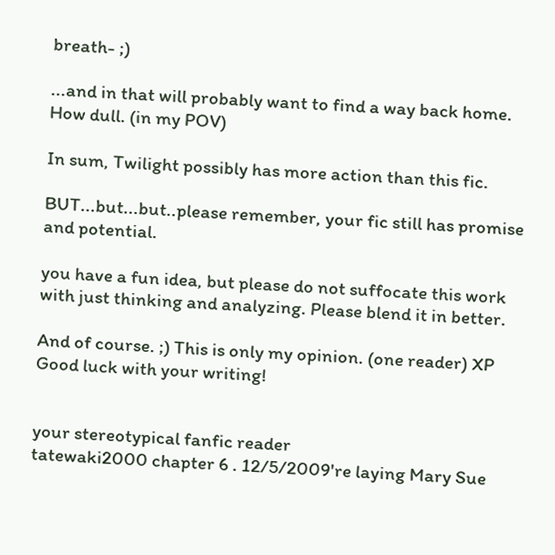breath- ;)

...and in that will probably want to find a way back home. How dull. (in my POV)

In sum, Twilight possibly has more action than this fic.

BUT...but...but..please remember, your fic still has promise and potential.

you have a fun idea, but please do not suffocate this work with just thinking and analyzing. Please blend it in better.

And of course. ;) This is only my opinion. (one reader) XP Good luck with your writing!


your stereotypical fanfic reader
tatewaki2000 chapter 6 . 12/5/2009're laying Mary Sue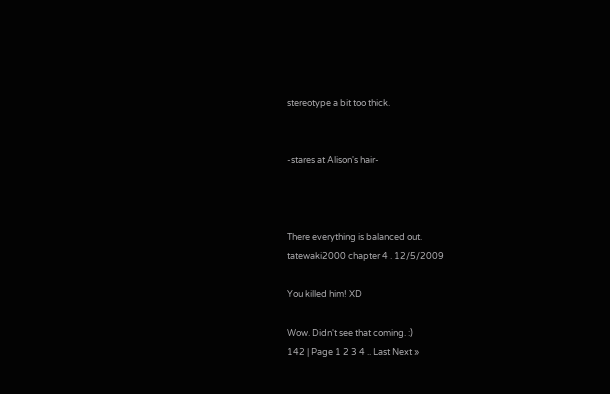stereotype a bit too thick.


-stares at Alison's hair-



There everything is balanced out.
tatewaki2000 chapter 4 . 12/5/2009

You killed him! XD

Wow. Didn't see that coming. :)
142 | Page 1 2 3 4 .. Last Next »